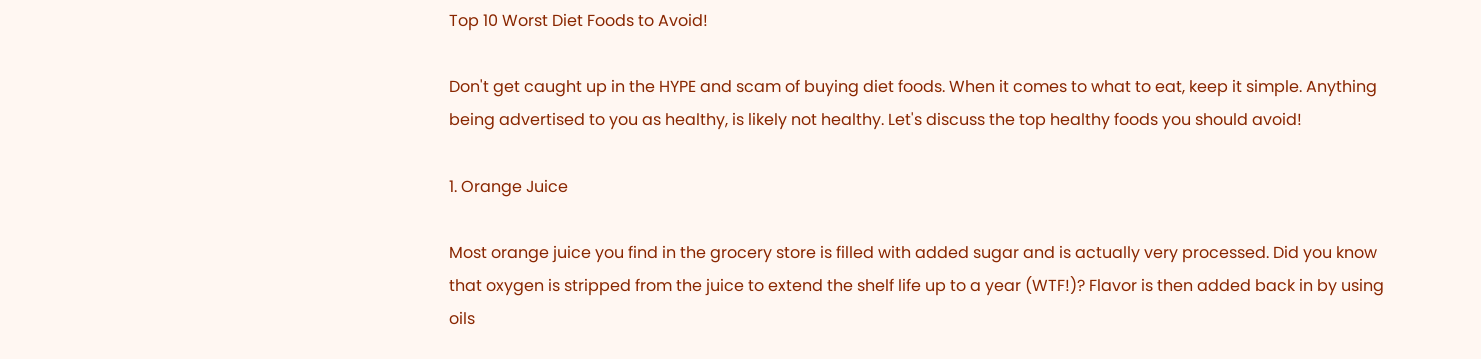Top 10 Worst Diet Foods to Avoid!

Don't get caught up in the HYPE and scam of buying diet foods. When it comes to what to eat, keep it simple. Anything being advertised to you as healthy, is likely not healthy. Let's discuss the top healthy foods you should avoid!

1. Orange Juice

Most orange juice you find in the grocery store is filled with added sugar and is actually very processed. Did you know that oxygen is stripped from the juice to extend the shelf life up to a year (WTF!)? Flavor is then added back in by using oils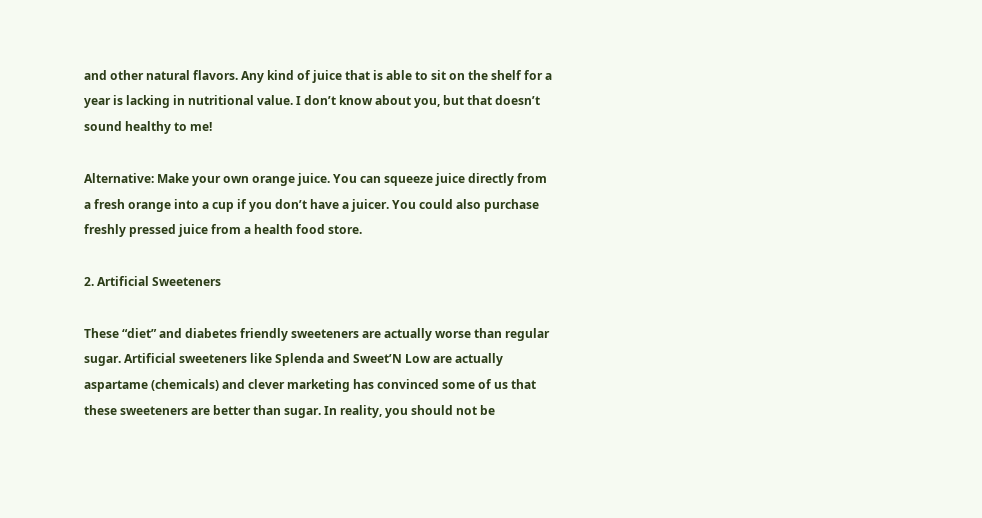and other natural flavors. Any kind of juice that is able to sit on the shelf for a year is lacking in nutritional value. I don’t know about you, but that doesn’t sound healthy to me!

Alternative: Make your own orange juice. You can squeeze juice directly from a fresh orange into a cup if you don’t have a juicer. You could also purchase freshly pressed juice from a health food store.

2. Artificial Sweeteners

These “diet” and diabetes friendly sweeteners are actually worse than regular sugar. Artificial sweeteners like Splenda and Sweet’N Low are actually aspartame (chemicals) and clever marketing has convinced some of us that these sweeteners are better than sugar. In reality, you should not be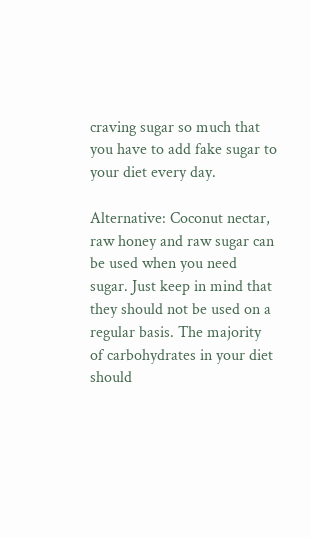craving sugar so much that you have to add fake sugar to your diet every day.

Alternative: Coconut nectar, raw honey and raw sugar can be used when you need sugar. Just keep in mind that they should not be used on a regular basis. The majority of carbohydrates in your diet should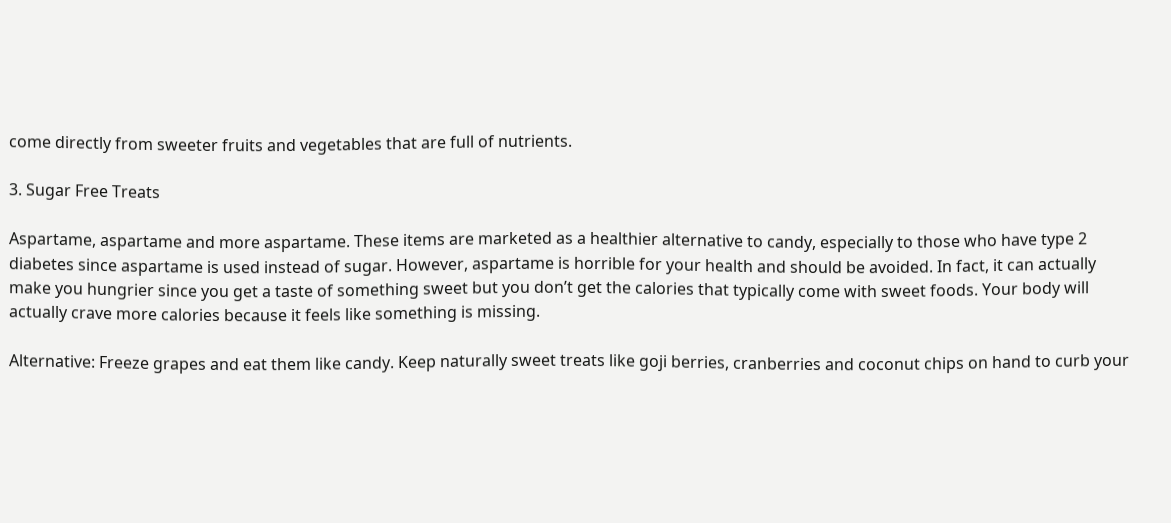come directly from sweeter fruits and vegetables that are full of nutrients.

3. Sugar Free Treats

Aspartame, aspartame and more aspartame. These items are marketed as a healthier alternative to candy, especially to those who have type 2 diabetes since aspartame is used instead of sugar. However, aspartame is horrible for your health and should be avoided. In fact, it can actually make you hungrier since you get a taste of something sweet but you don’t get the calories that typically come with sweet foods. Your body will actually crave more calories because it feels like something is missing.

Alternative: Freeze grapes and eat them like candy. Keep naturally sweet treats like goji berries, cranberries and coconut chips on hand to curb your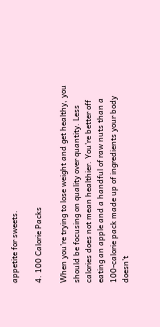appetite for sweets.

4. 100 Calorie Packs

When you’re trying to lose weight and get healthy, you should be focusing on quality over quantity. Less calories does not mean healthier. You’re better off eating an apple and a handful of raw nuts than a 100-calorie pack made up of ingredients your body doesn’t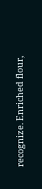recognize. Enriched flour,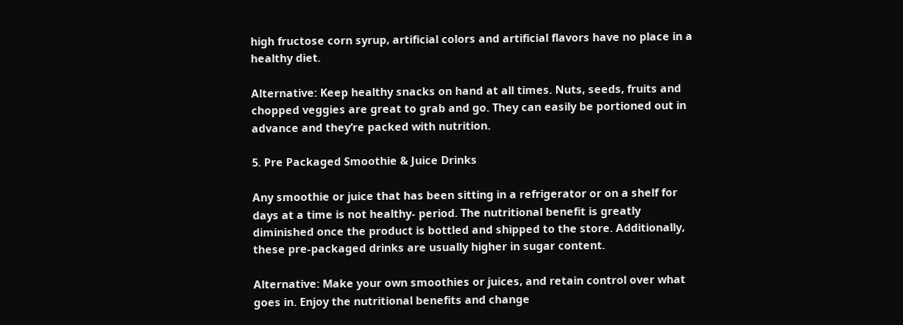high fructose corn syrup, artificial colors and artificial flavors have no place in a healthy diet.

Alternative: Keep healthy snacks on hand at all times. Nuts, seeds, fruits and chopped veggies are great to grab and go. They can easily be portioned out in advance and they’re packed with nutrition.

5. Pre Packaged Smoothie & Juice Drinks

Any smoothie or juice that has been sitting in a refrigerator or on a shelf for days at a time is not healthy- period. The nutritional benefit is greatly diminished once the product is bottled and shipped to the store. Additionally, these pre-packaged drinks are usually higher in sugar content.

Alternative: Make your own smoothies or juices, and retain control over what goes in. Enjoy the nutritional benefits and change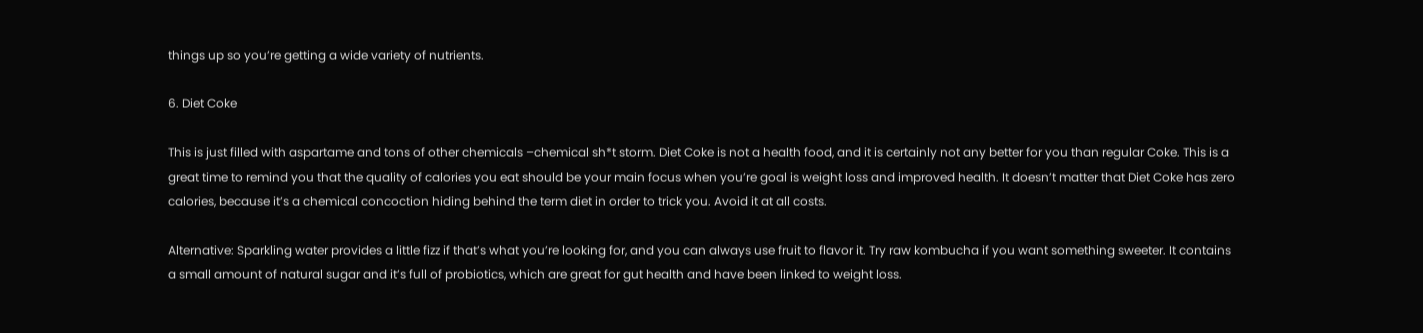things up so you’re getting a wide variety of nutrients.

6. Diet Coke

This is just filled with aspartame and tons of other chemicals –chemical sh*t storm. Diet Coke is not a health food, and it is certainly not any better for you than regular Coke. This is a great time to remind you that the quality of calories you eat should be your main focus when you’re goal is weight loss and improved health. It doesn’t matter that Diet Coke has zero calories, because it’s a chemical concoction hiding behind the term diet in order to trick you. Avoid it at all costs.

Alternative: Sparkling water provides a little fizz if that’s what you’re looking for, and you can always use fruit to flavor it. Try raw kombucha if you want something sweeter. It contains a small amount of natural sugar and it’s full of probiotics, which are great for gut health and have been linked to weight loss.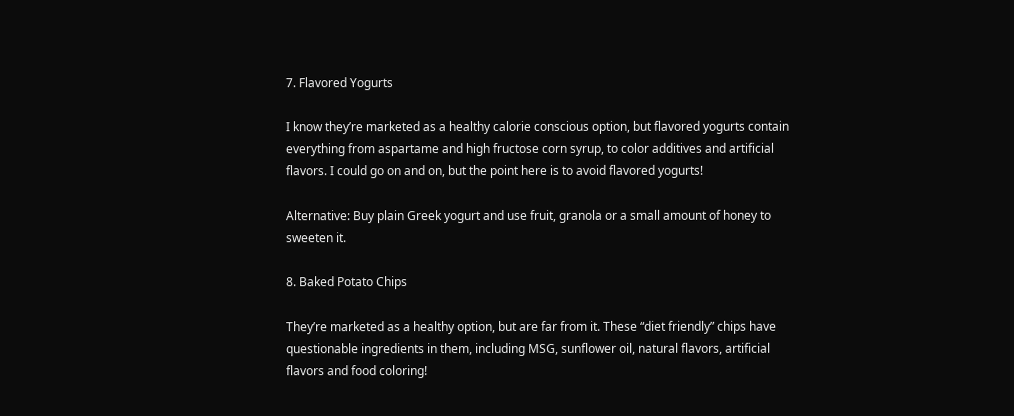7. Flavored Yogurts

I know they’re marketed as a healthy calorie conscious option, but flavored yogurts contain everything from aspartame and high fructose corn syrup, to color additives and artificial flavors. I could go on and on, but the point here is to avoid flavored yogurts!

Alternative: Buy plain Greek yogurt and use fruit, granola or a small amount of honey to sweeten it.

8. Baked Potato Chips

They’re marketed as a healthy option, but are far from it. These “diet friendly” chips have questionable ingredients in them, including MSG, sunflower oil, natural flavors, artificial flavors and food coloring!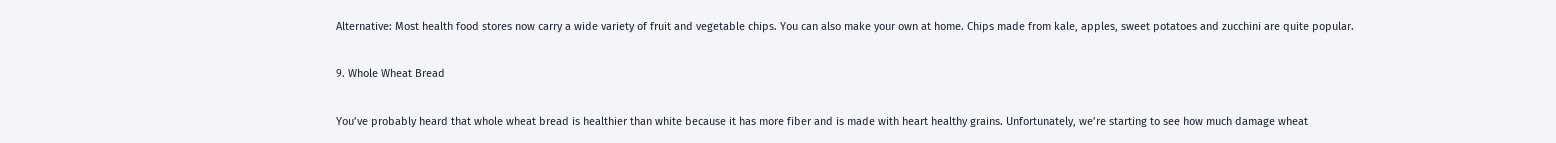Alternative: Most health food stores now carry a wide variety of fruit and vegetable chips. You can also make your own at home. Chips made from kale, apples, sweet potatoes and zucchini are quite popular.

9. Whole Wheat Bread

You’ve probably heard that whole wheat bread is healthier than white because it has more fiber and is made with heart healthy grains. Unfortunately, we’re starting to see how much damage wheat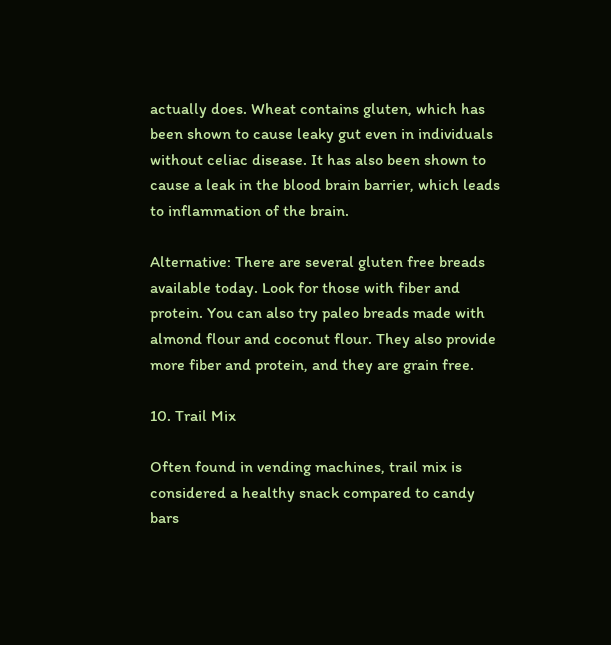actually does. Wheat contains gluten, which has been shown to cause leaky gut even in individuals without celiac disease. It has also been shown to cause a leak in the blood brain barrier, which leads to inflammation of the brain.

Alternative: There are several gluten free breads available today. Look for those with fiber and protein. You can also try paleo breads made with almond flour and coconut flour. They also provide more fiber and protein, and they are grain free.

10. Trail Mix

Often found in vending machines, trail mix is considered a healthy snack compared to candy bars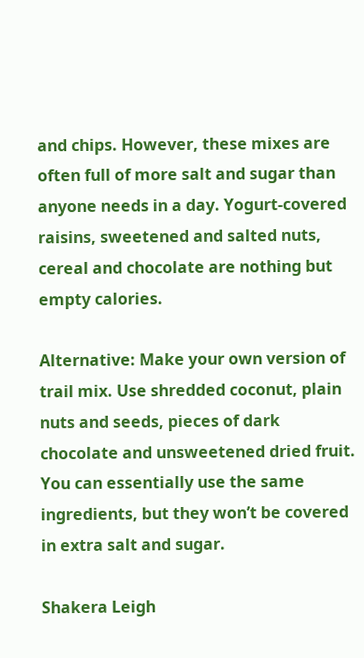and chips. However, these mixes are often full of more salt and sugar than anyone needs in a day. Yogurt-covered raisins, sweetened and salted nuts, cereal and chocolate are nothing but empty calories.

Alternative: Make your own version of trail mix. Use shredded coconut, plain nuts and seeds, pieces of dark chocolate and unsweetened dried fruit. You can essentially use the same ingredients, but they won’t be covered in extra salt and sugar.

Shakera Leigh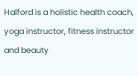Halford is a holistic health coach, yoga instructor, fitness instructor and beauty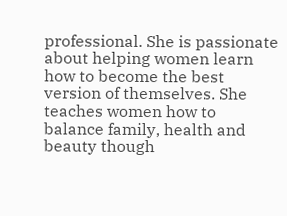professional. She is passionate about helping women learn how to become the best version of themselves. She teaches women how to balance family, health and beauty though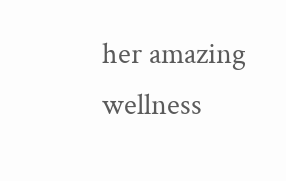her amazing wellness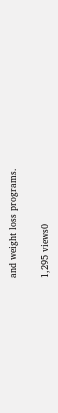and weight loss programs.

1,295 views0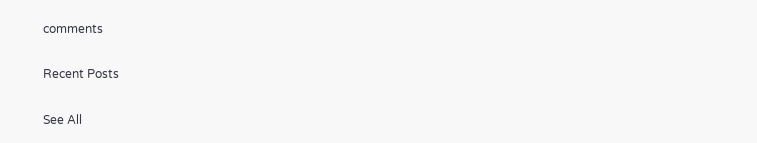comments

Recent Posts

See All